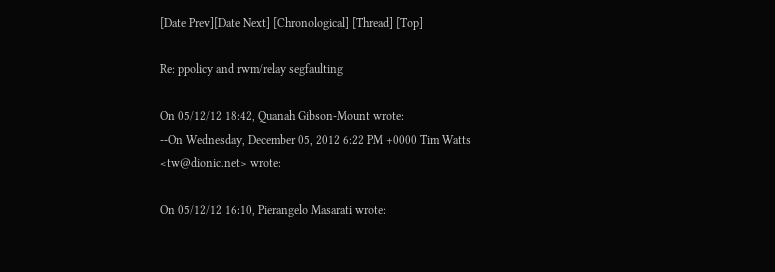[Date Prev][Date Next] [Chronological] [Thread] [Top]

Re: ppolicy and rwm/relay segfaulting

On 05/12/12 18:42, Quanah Gibson-Mount wrote:
--On Wednesday, December 05, 2012 6:22 PM +0000 Tim Watts
<tw@dionic.net> wrote:

On 05/12/12 16:10, Pierangelo Masarati wrote: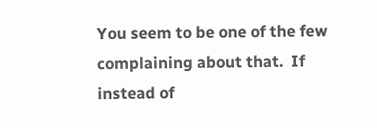You seem to be one of the few complaining about that.  If instead of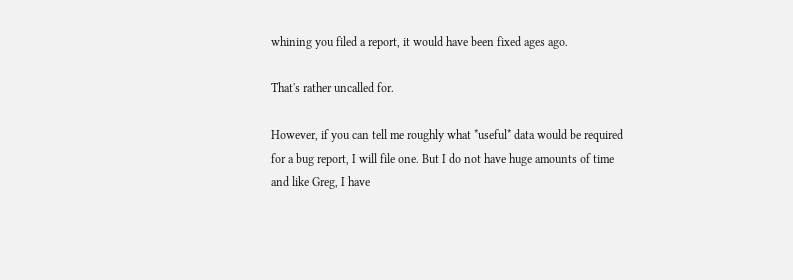whining you filed a report, it would have been fixed ages ago.

That's rather uncalled for.

However, if you can tell me roughly what *useful* data would be required
for a bug report, I will file one. But I do not have huge amounts of time
and like Greg, I have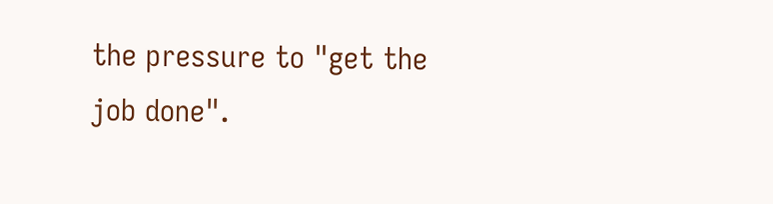the pressure to "get the job done".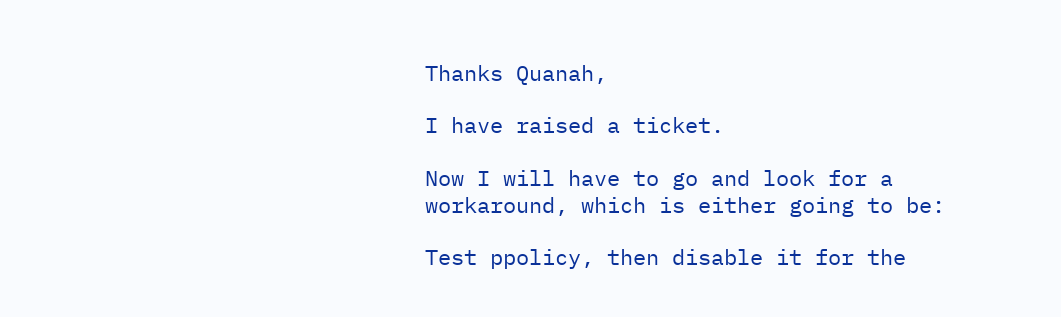Thanks Quanah,

I have raised a ticket.

Now I will have to go and look for a workaround, which is either going to be:

Test ppolicy, then disable it for the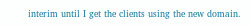interim until I get the clients using the new domain.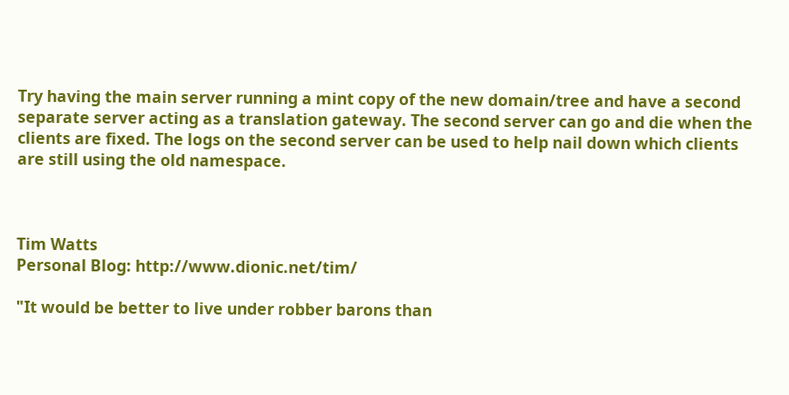Try having the main server running a mint copy of the new domain/tree and have a second separate server acting as a translation gateway. The second server can go and die when the clients are fixed. The logs on the second server can be used to help nail down which clients are still using the old namespace.



Tim Watts
Personal Blog: http://www.dionic.net/tim/

"It would be better to live under robber barons than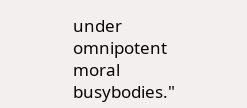under omnipotent
moral busybodies."